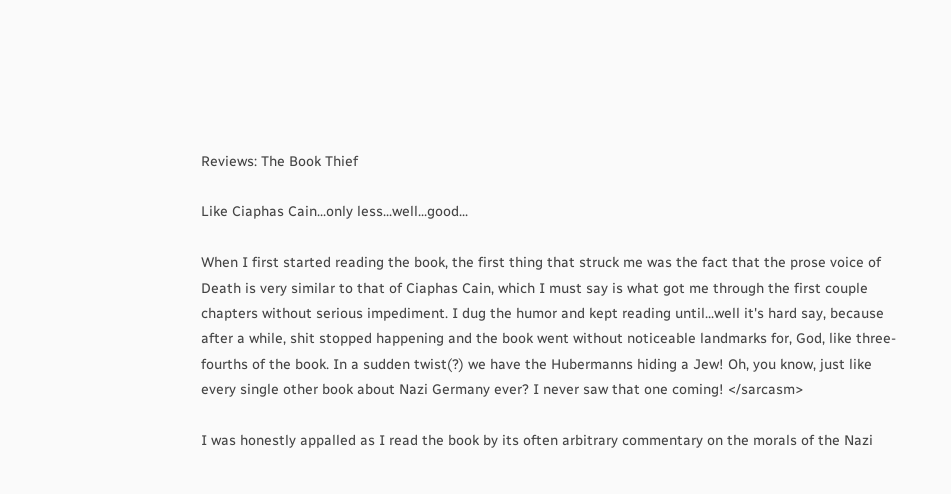Reviews: The Book Thief

Like Ciaphas Cain...only less...well...good...

When I first started reading the book, the first thing that struck me was the fact that the prose voice of Death is very similar to that of Ciaphas Cain, which I must say is what got me through the first couple chapters without serious impediment. I dug the humor and kept reading until...well it's hard say, because after a while, shit stopped happening and the book went without noticeable landmarks for, God, like three-fourths of the book. In a sudden twist(?) we have the Hubermanns hiding a Jew! Oh, you know, just like every single other book about Nazi Germany ever? I never saw that one coming! </sarcasm>

I was honestly appalled as I read the book by its often arbitrary commentary on the morals of the Nazi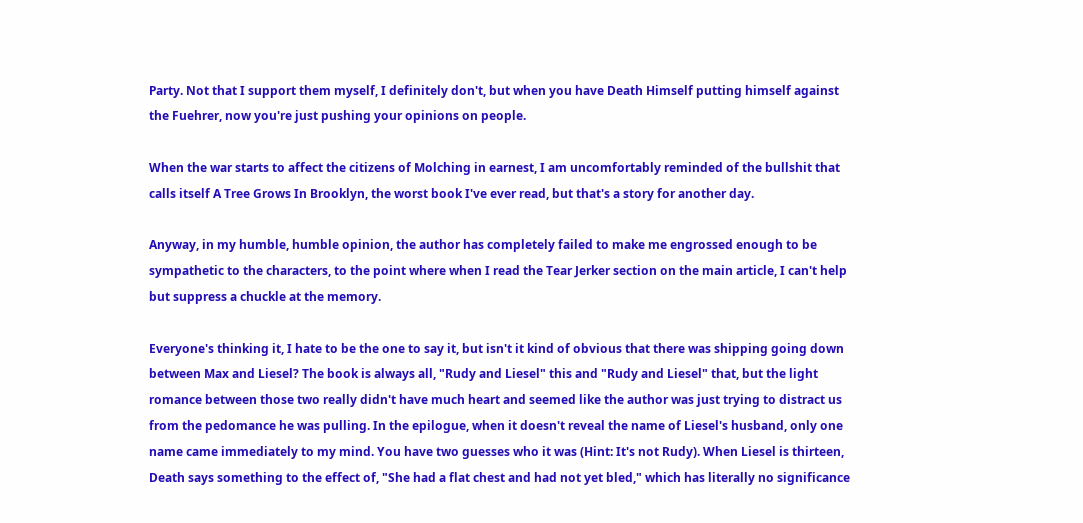Party. Not that I support them myself, I definitely don't, but when you have Death Himself putting himself against the Fuehrer, now you're just pushing your opinions on people.

When the war starts to affect the citizens of Molching in earnest, I am uncomfortably reminded of the bullshit that calls itself A Tree Grows In Brooklyn, the worst book I've ever read, but that's a story for another day.

Anyway, in my humble, humble opinion, the author has completely failed to make me engrossed enough to be sympathetic to the characters, to the point where when I read the Tear Jerker section on the main article, I can't help but suppress a chuckle at the memory.

Everyone's thinking it, I hate to be the one to say it, but isn't it kind of obvious that there was shipping going down between Max and Liesel? The book is always all, "Rudy and Liesel" this and "Rudy and Liesel" that, but the light romance between those two really didn't have much heart and seemed like the author was just trying to distract us from the pedomance he was pulling. In the epilogue, when it doesn't reveal the name of Liesel's husband, only one name came immediately to my mind. You have two guesses who it was (Hint: It's not Rudy). When Liesel is thirteen, Death says something to the effect of, "She had a flat chest and had not yet bled," which has literally no significance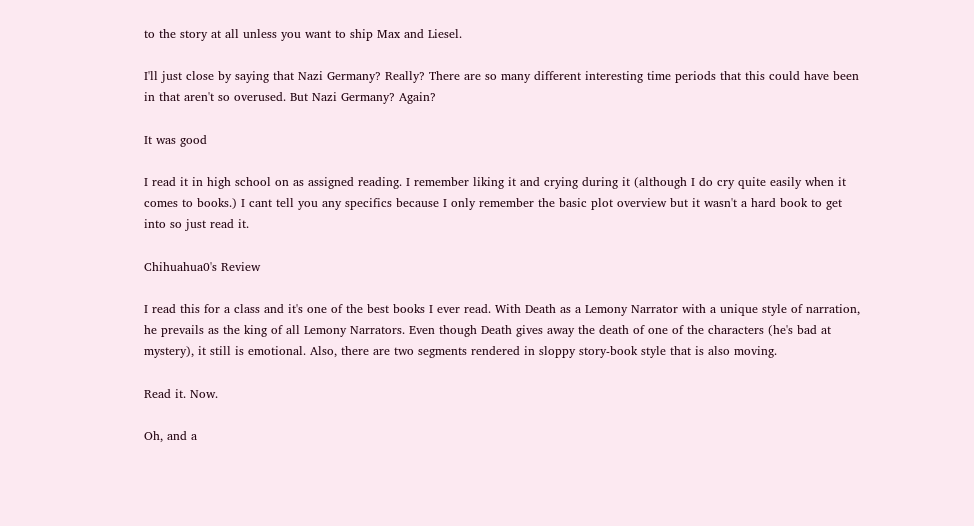to the story at all unless you want to ship Max and Liesel.

I'll just close by saying that Nazi Germany? Really? There are so many different interesting time periods that this could have been in that aren't so overused. But Nazi Germany? Again?

It was good

I read it in high school on as assigned reading. I remember liking it and crying during it (although I do cry quite easily when it comes to books.) I cant tell you any specifics because I only remember the basic plot overview but it wasn't a hard book to get into so just read it.

Chihuahua0's Review

I read this for a class and it's one of the best books I ever read. With Death as a Lemony Narrator with a unique style of narration, he prevails as the king of all Lemony Narrators. Even though Death gives away the death of one of the characters (he's bad at mystery), it still is emotional. Also, there are two segments rendered in sloppy story-book style that is also moving.

Read it. Now.

Oh, and a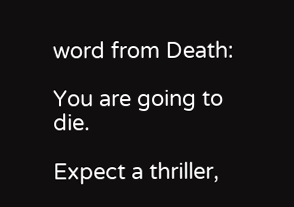word from Death:

You are going to die.

Expect a thriller,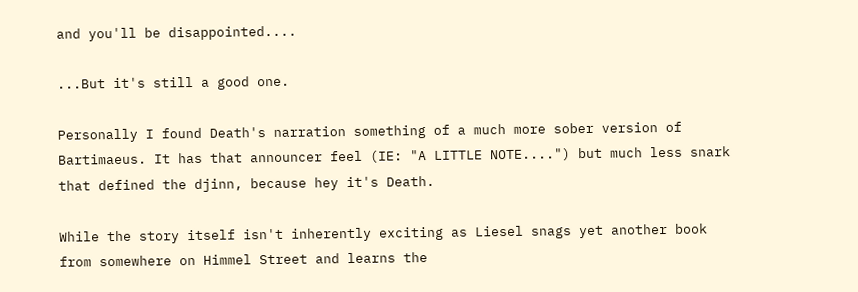and you'll be disappointed....

...But it's still a good one.

Personally I found Death's narration something of a much more sober version of Bartimaeus. It has that announcer feel (IE: "A LITTLE NOTE....") but much less snark that defined the djinn, because hey it's Death.

While the story itself isn't inherently exciting as Liesel snags yet another book from somewhere on Himmel Street and learns the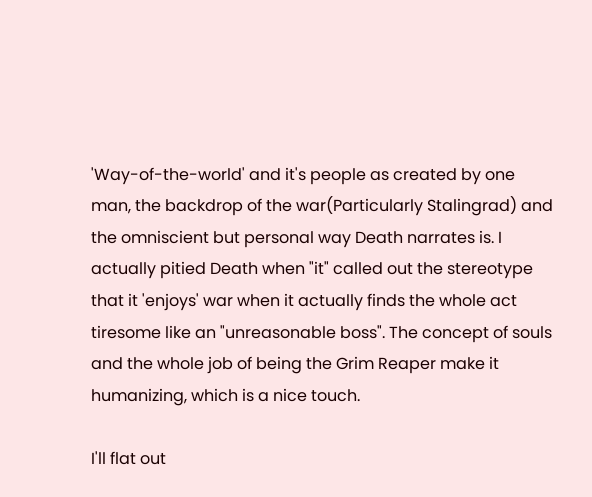'Way-of-the-world' and it's people as created by one man, the backdrop of the war(Particularly Stalingrad) and the omniscient but personal way Death narrates is. I actually pitied Death when "it" called out the stereotype that it 'enjoys' war when it actually finds the whole act tiresome like an "unreasonable boss". The concept of souls and the whole job of being the Grim Reaper make it humanizing, which is a nice touch.

I'll flat out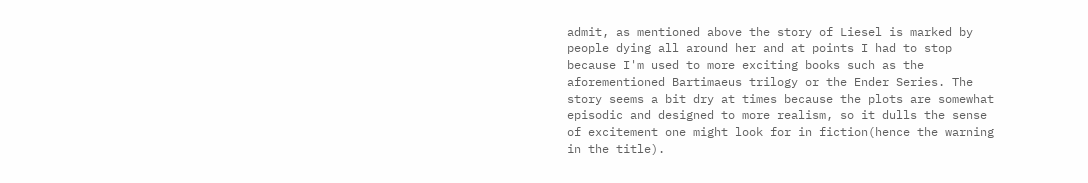admit, as mentioned above the story of Liesel is marked by people dying all around her and at points I had to stop because I'm used to more exciting books such as the aforementioned Bartimaeus trilogy or the Ender Series. The story seems a bit dry at times because the plots are somewhat episodic and designed to more realism, so it dulls the sense of excitement one might look for in fiction(hence the warning in the title).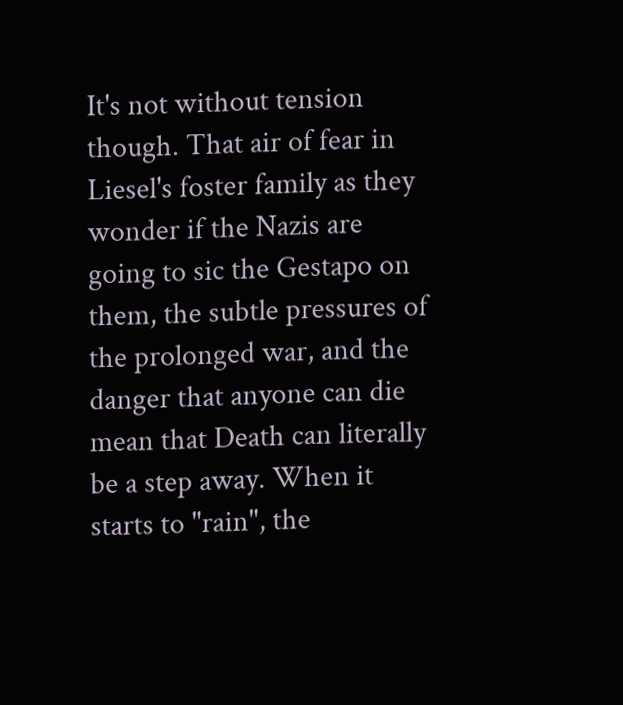It's not without tension though. That air of fear in Liesel's foster family as they wonder if the Nazis are going to sic the Gestapo on them, the subtle pressures of the prolonged war, and the danger that anyone can die mean that Death can literally be a step away. When it starts to "rain", the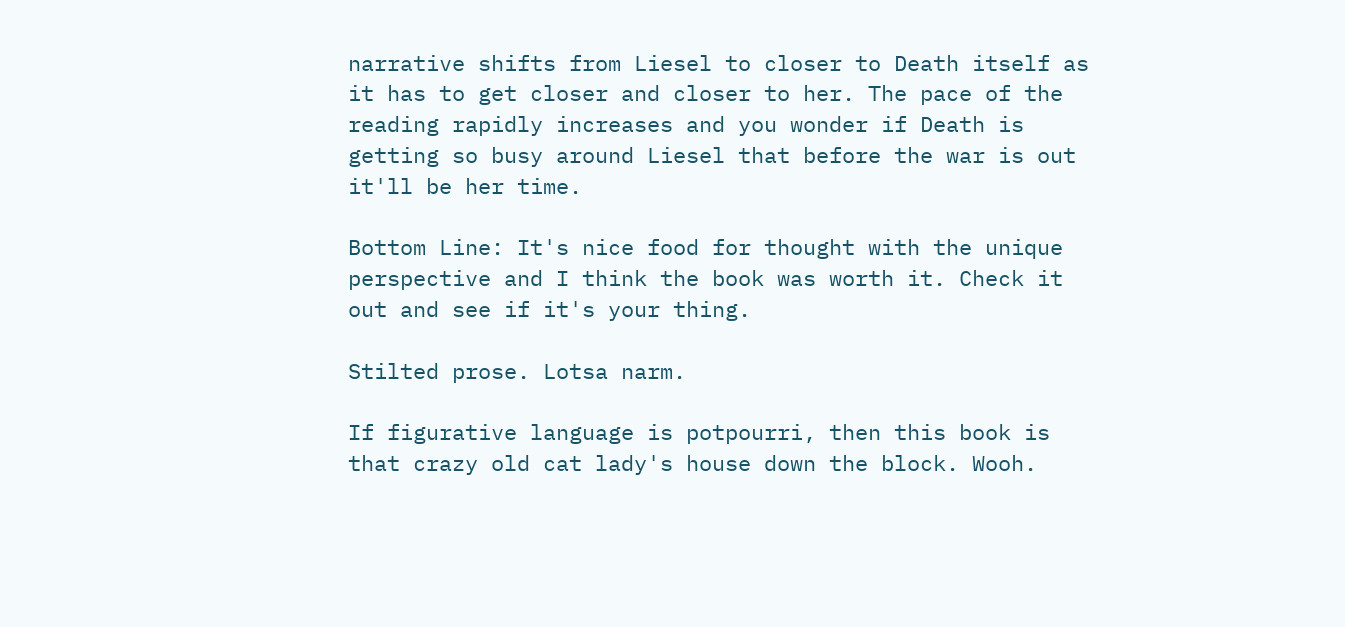narrative shifts from Liesel to closer to Death itself as it has to get closer and closer to her. The pace of the reading rapidly increases and you wonder if Death is getting so busy around Liesel that before the war is out it'll be her time.

Bottom Line: It's nice food for thought with the unique perspective and I think the book was worth it. Check it out and see if it's your thing.

Stilted prose. Lotsa narm.

If figurative language is potpourri, then this book is that crazy old cat lady's house down the block. Wooh.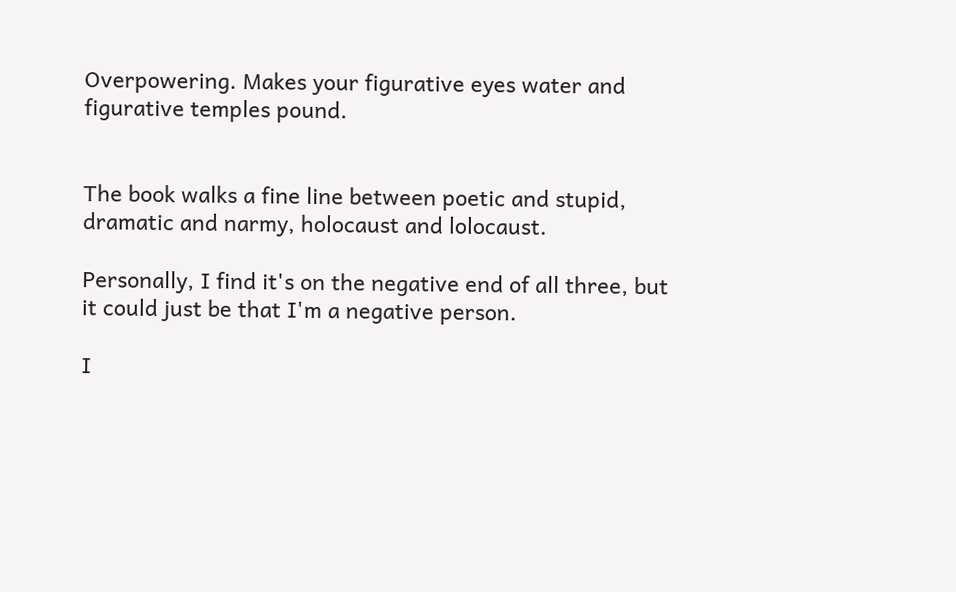Overpowering. Makes your figurative eyes water and figurative temples pound.


The book walks a fine line between poetic and stupid, dramatic and narmy, holocaust and lolocaust.

Personally, I find it's on the negative end of all three, but it could just be that I'm a negative person.

I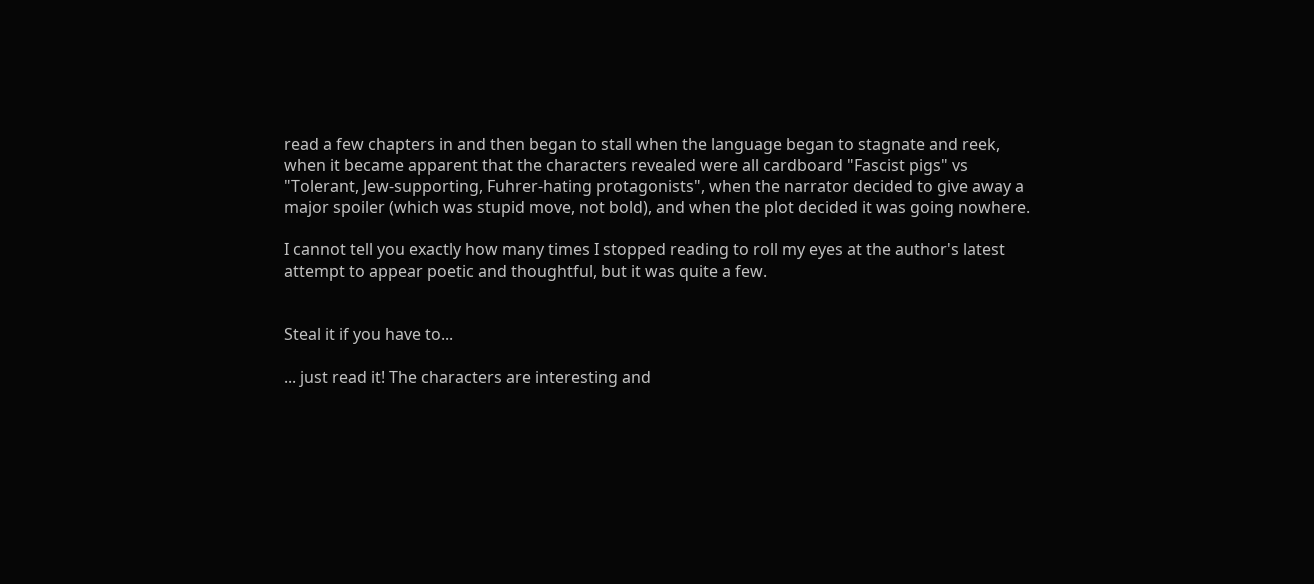read a few chapters in and then began to stall when the language began to stagnate and reek, when it became apparent that the characters revealed were all cardboard "Fascist pigs" vs "Tolerant, Jew-supporting, Fuhrer-hating protagonists", when the narrator decided to give away a major spoiler (which was stupid move, not bold), and when the plot decided it was going nowhere.

I cannot tell you exactly how many times I stopped reading to roll my eyes at the author's latest attempt to appear poetic and thoughtful, but it was quite a few.


Steal it if you have to...

... just read it! The characters are interesting and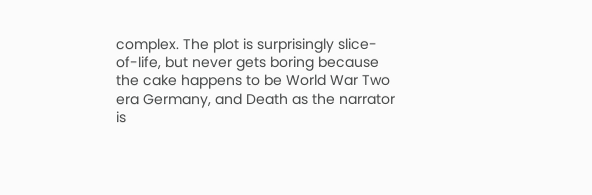complex. The plot is surprisingly slice-of-life, but never gets boring because the cake happens to be World War Two era Germany, and Death as the narrator is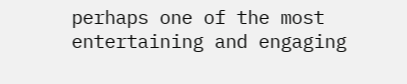perhaps one of the most entertaining and engaging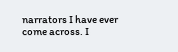narrators I have ever come across. I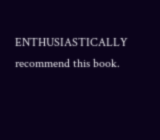ENTHUSIASTICALLY recommend this book.